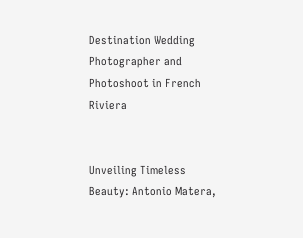Destination Wedding Photographer and Photoshoot in French Riviera


Unveiling Timeless Beauty: Antonio Matera,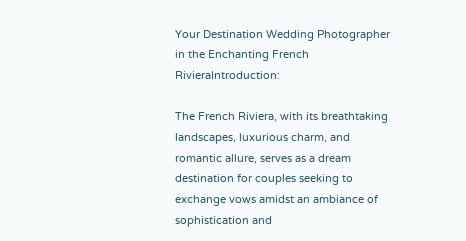Your Destination Wedding Photographer in the Enchanting French RivieraIntroduction:

The French Riviera, with its breathtaking landscapes, luxurious charm, and romantic allure, serves as a dream destination for couples seeking to exchange vows amidst an ambiance of sophistication and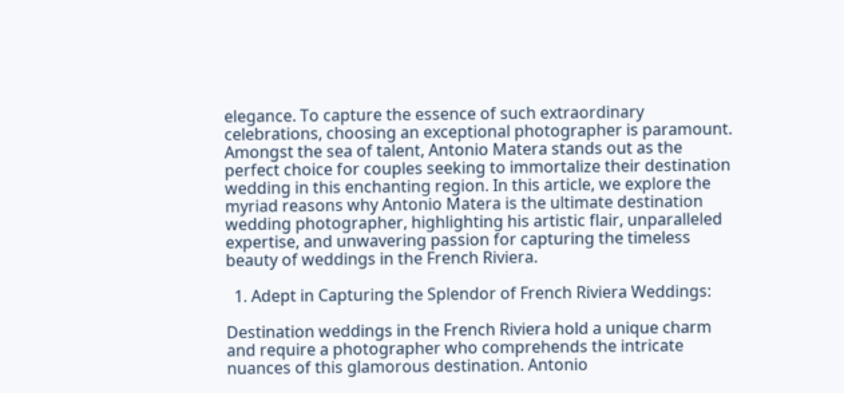elegance. To capture the essence of such extraordinary celebrations, choosing an exceptional photographer is paramount. Amongst the sea of talent, Antonio Matera stands out as the perfect choice for couples seeking to immortalize their destination wedding in this enchanting region. In this article, we explore the myriad reasons why Antonio Matera is the ultimate destination wedding photographer, highlighting his artistic flair, unparalleled expertise, and unwavering passion for capturing the timeless beauty of weddings in the French Riviera.

  1. Adept in Capturing the Splendor of French Riviera Weddings:

Destination weddings in the French Riviera hold a unique charm and require a photographer who comprehends the intricate nuances of this glamorous destination. Antonio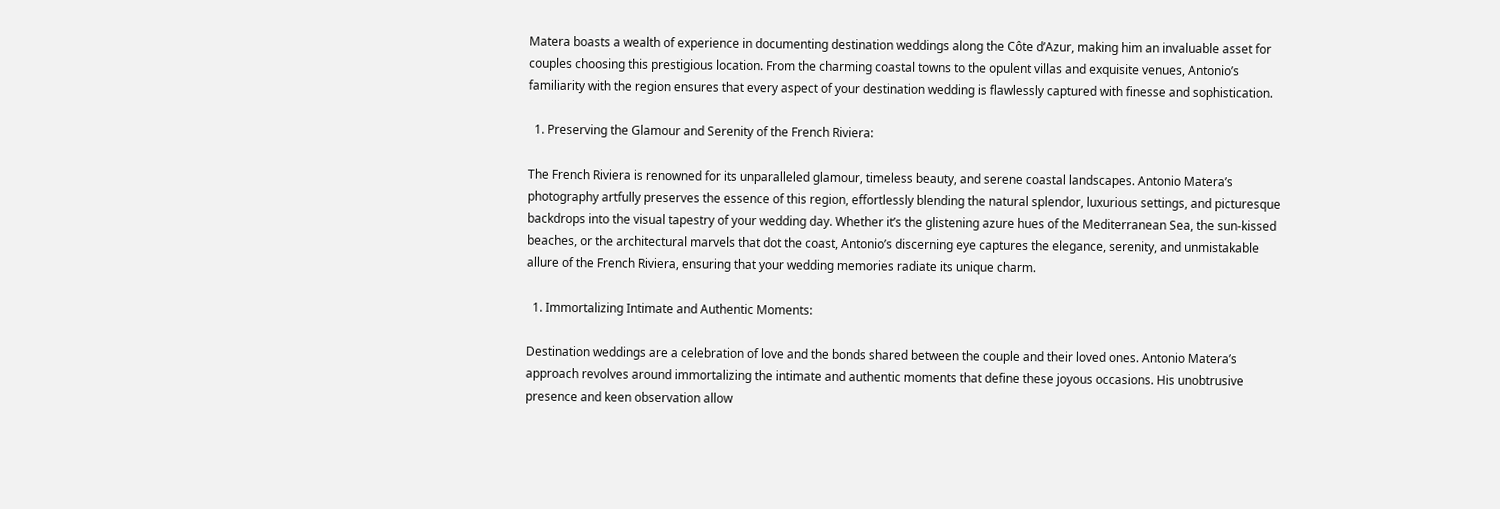Matera boasts a wealth of experience in documenting destination weddings along the Côte d’Azur, making him an invaluable asset for couples choosing this prestigious location. From the charming coastal towns to the opulent villas and exquisite venues, Antonio’s familiarity with the region ensures that every aspect of your destination wedding is flawlessly captured with finesse and sophistication.

  1. Preserving the Glamour and Serenity of the French Riviera:

The French Riviera is renowned for its unparalleled glamour, timeless beauty, and serene coastal landscapes. Antonio Matera’s photography artfully preserves the essence of this region, effortlessly blending the natural splendor, luxurious settings, and picturesque backdrops into the visual tapestry of your wedding day. Whether it’s the glistening azure hues of the Mediterranean Sea, the sun-kissed beaches, or the architectural marvels that dot the coast, Antonio’s discerning eye captures the elegance, serenity, and unmistakable allure of the French Riviera, ensuring that your wedding memories radiate its unique charm.

  1. Immortalizing Intimate and Authentic Moments:

Destination weddings are a celebration of love and the bonds shared between the couple and their loved ones. Antonio Matera’s approach revolves around immortalizing the intimate and authentic moments that define these joyous occasions. His unobtrusive presence and keen observation allow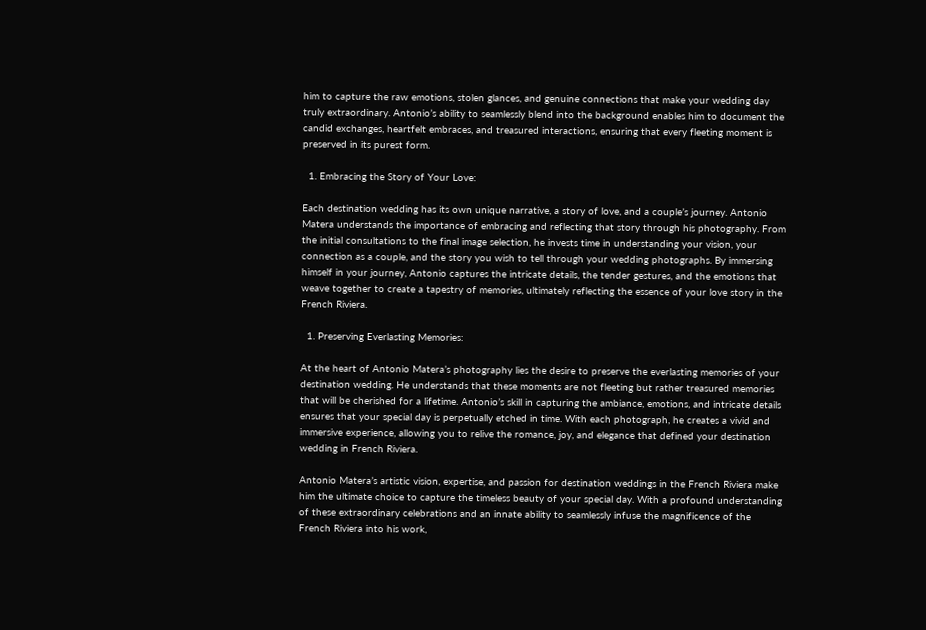him to capture the raw emotions, stolen glances, and genuine connections that make your wedding day truly extraordinary. Antonio’s ability to seamlessly blend into the background enables him to document the candid exchanges, heartfelt embraces, and treasured interactions, ensuring that every fleeting moment is preserved in its purest form.

  1. Embracing the Story of Your Love:

Each destination wedding has its own unique narrative, a story of love, and a couple’s journey. Antonio Matera understands the importance of embracing and reflecting that story through his photography. From the initial consultations to the final image selection, he invests time in understanding your vision, your connection as a couple, and the story you wish to tell through your wedding photographs. By immersing himself in your journey, Antonio captures the intricate details, the tender gestures, and the emotions that weave together to create a tapestry of memories, ultimately reflecting the essence of your love story in the French Riviera.

  1. Preserving Everlasting Memories:

At the heart of Antonio Matera’s photography lies the desire to preserve the everlasting memories of your destination wedding. He understands that these moments are not fleeting but rather treasured memories that will be cherished for a lifetime. Antonio’s skill in capturing the ambiance, emotions, and intricate details ensures that your special day is perpetually etched in time. With each photograph, he creates a vivid and immersive experience, allowing you to relive the romance, joy, and elegance that defined your destination wedding in French Riviera.

Antonio Matera’s artistic vision, expertise, and passion for destination weddings in the French Riviera make him the ultimate choice to capture the timeless beauty of your special day. With a profound understanding of these extraordinary celebrations and an innate ability to seamlessly infuse the magnificence of the French Riviera into his work,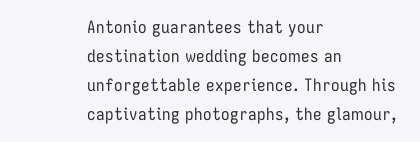Antonio guarantees that your destination wedding becomes an unforgettable experience. Through his captivating photographs, the glamour,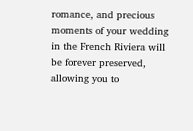romance, and precious moments of your wedding in the French Riviera will be forever preserved, allowing you to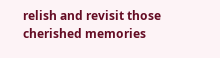relish and revisit those cherished memories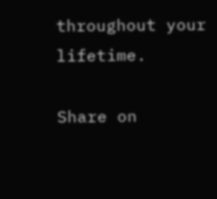throughout your lifetime.

Share on